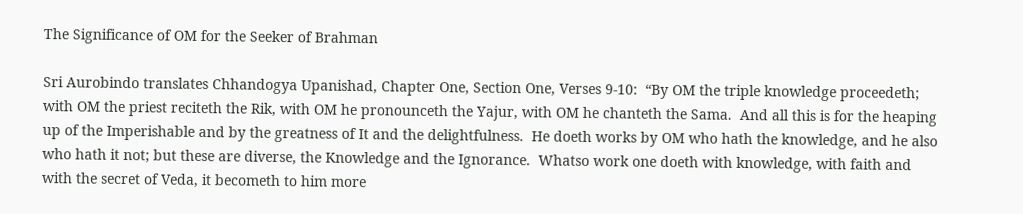The Significance of OM for the Seeker of Brahman

Sri Aurobindo translates Chhandogya Upanishad, Chapter One, Section One, Verses 9-10:  “By OM the triple knowledge proceedeth; with OM the priest reciteth the Rik, with OM he pronounceth the Yajur, with OM he chanteth the Sama.  And all this is for the heaping up of the Imperishable and by the greatness of It and the delightfulness.  He doeth works by OM who hath the knowledge, and he also who hath it not; but these are diverse, the Knowledge and the Ignorance.  Whatso work one doeth with knowledge, with faith and with the secret of Veda, it becometh to him more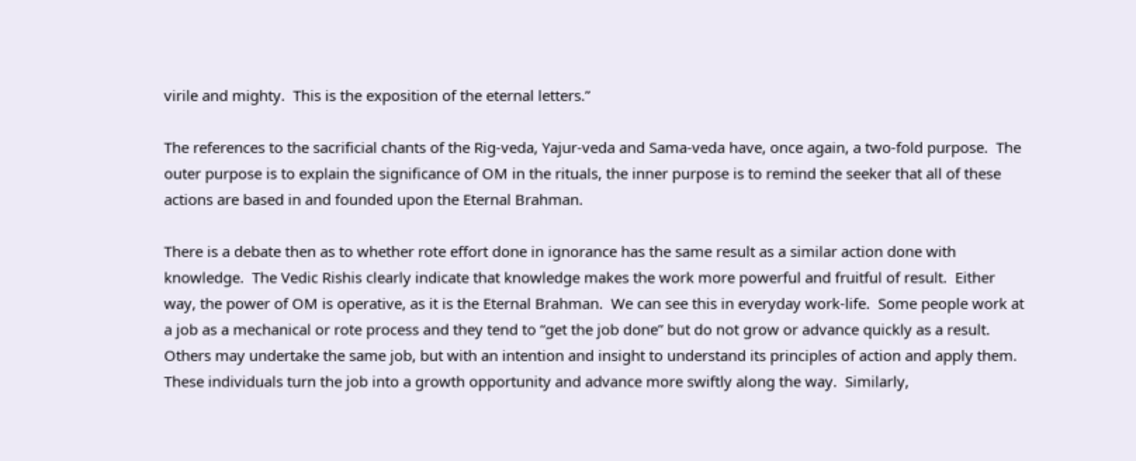virile and mighty.  This is the exposition of the eternal letters.”

The references to the sacrificial chants of the Rig-veda, Yajur-veda and Sama-veda have, once again, a two-fold purpose.  The outer purpose is to explain the significance of OM in the rituals, the inner purpose is to remind the seeker that all of these actions are based in and founded upon the Eternal Brahman.

There is a debate then as to whether rote effort done in ignorance has the same result as a similar action done with knowledge.  The Vedic Rishis clearly indicate that knowledge makes the work more powerful and fruitful of result.  Either way, the power of OM is operative, as it is the Eternal Brahman.  We can see this in everyday work-life.  Some people work at a job as a mechanical or rote process and they tend to “get the job done” but do not grow or advance quickly as a result.  Others may undertake the same job, but with an intention and insight to understand its principles of action and apply them.  These individuals turn the job into a growth opportunity and advance more swiftly along the way.  Similarly,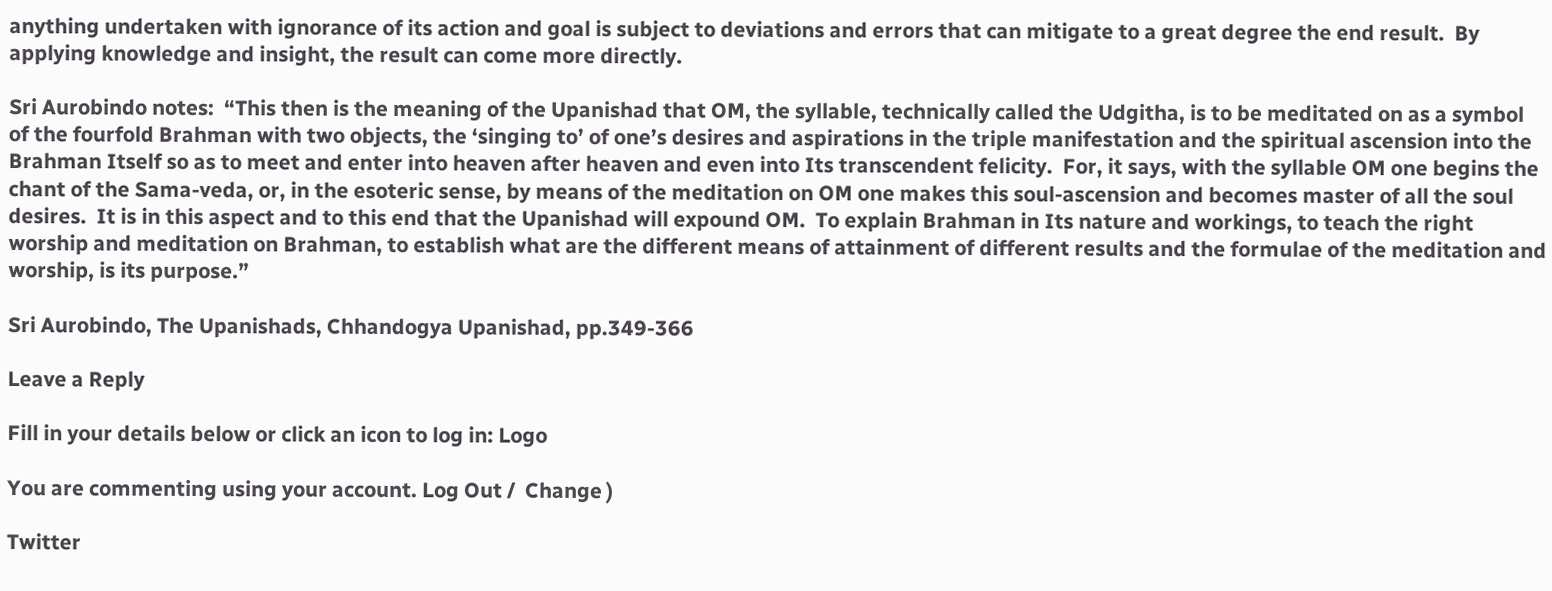anything undertaken with ignorance of its action and goal is subject to deviations and errors that can mitigate to a great degree the end result.  By applying knowledge and insight, the result can come more directly.

Sri Aurobindo notes:  “This then is the meaning of the Upanishad that OM, the syllable, technically called the Udgitha, is to be meditated on as a symbol of the fourfold Brahman with two objects, the ‘singing to’ of one’s desires and aspirations in the triple manifestation and the spiritual ascension into the Brahman Itself so as to meet and enter into heaven after heaven and even into Its transcendent felicity.  For, it says, with the syllable OM one begins the chant of the Sama-veda, or, in the esoteric sense, by means of the meditation on OM one makes this soul-ascension and becomes master of all the soul desires.  It is in this aspect and to this end that the Upanishad will expound OM.  To explain Brahman in Its nature and workings, to teach the right worship and meditation on Brahman, to establish what are the different means of attainment of different results and the formulae of the meditation and worship, is its purpose.”

Sri Aurobindo, The Upanishads, Chhandogya Upanishad, pp.349-366

Leave a Reply

Fill in your details below or click an icon to log in: Logo

You are commenting using your account. Log Out /  Change )

Twitter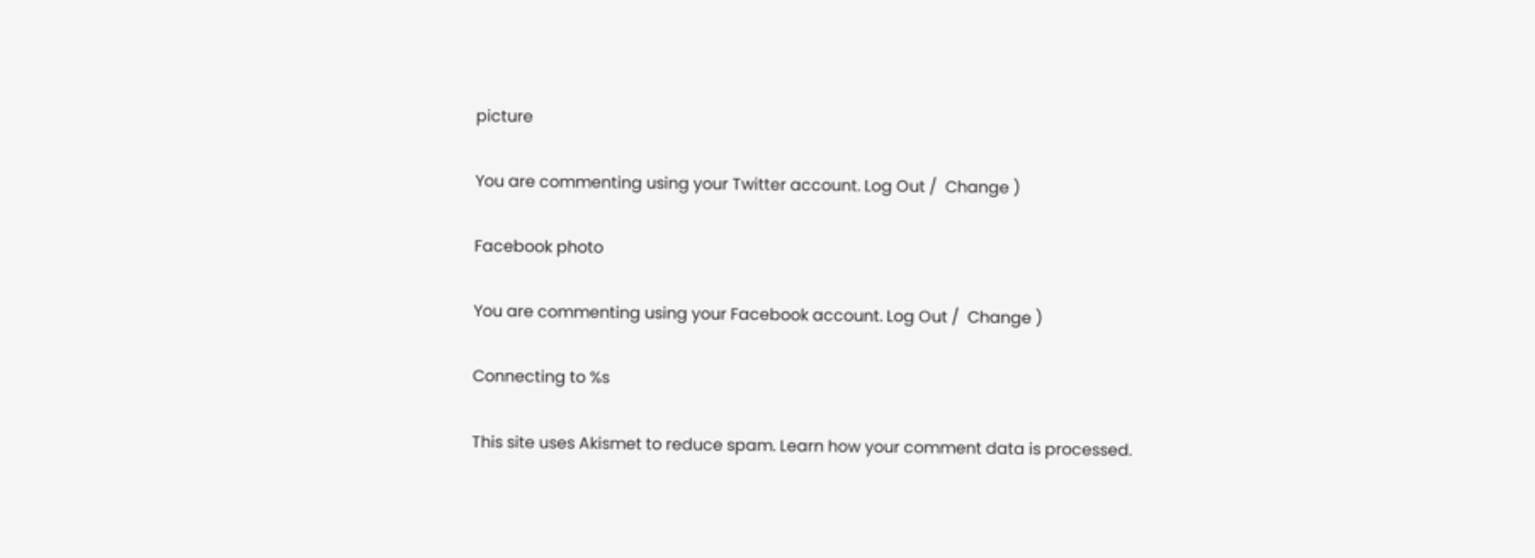picture

You are commenting using your Twitter account. Log Out /  Change )

Facebook photo

You are commenting using your Facebook account. Log Out /  Change )

Connecting to %s

This site uses Akismet to reduce spam. Learn how your comment data is processed.